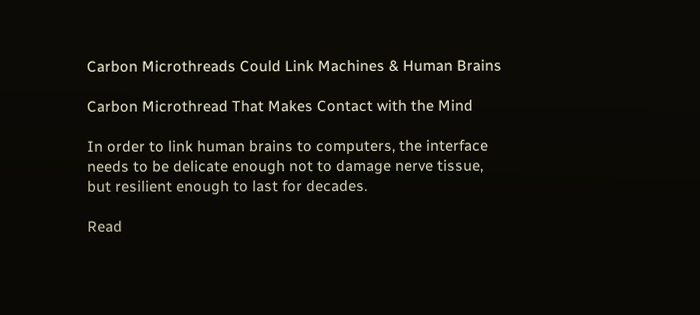Carbon Microthreads Could Link Machines & Human Brains

Carbon Microthread That Makes Contact with the Mind

In order to link human brains to computers, the interface needs to be delicate enough not to damage nerve tissue, but resilient enough to last for decades.

Read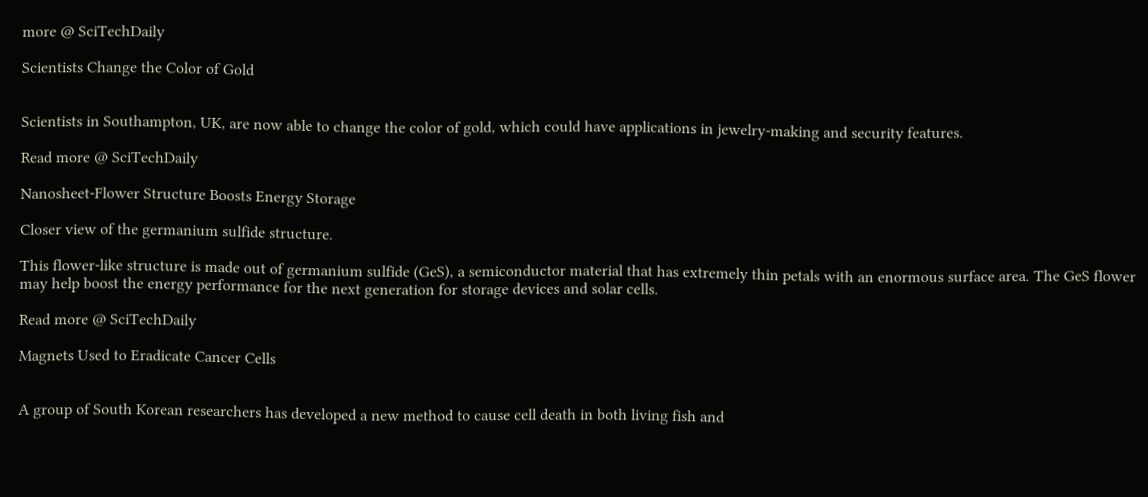more @ SciTechDaily

Scientists Change the Color of Gold


Scientists in Southampton, UK, are now able to change the color of gold, which could have applications in jewelry-making and security features.

Read more @ SciTechDaily

Nanosheet-Flower Structure Boosts Energy Storage

Closer view of the germanium sulfide structure.

This flower-like structure is made out of germanium sulfide (GeS), a semiconductor material that has extremely thin petals with an enormous surface area. The GeS flower may help boost the energy performance for the next generation for storage devices and solar cells.

Read more @ SciTechDaily

Magnets Used to Eradicate Cancer Cells


A group of South Korean researchers has developed a new method to cause cell death in both living fish and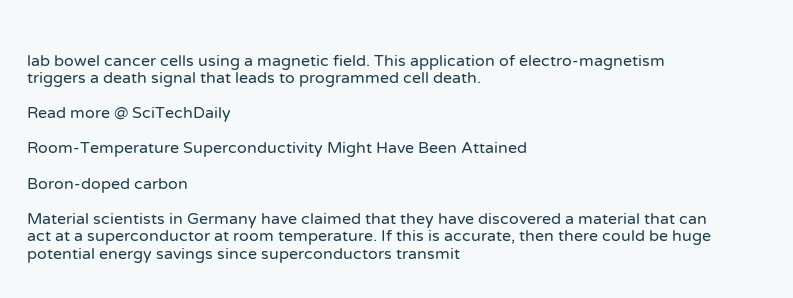lab bowel cancer cells using a magnetic field. This application of electro-magnetism triggers a death signal that leads to programmed cell death.

Read more @ SciTechDaily

Room-Temperature Superconductivity Might Have Been Attained

Boron-doped carbon

Material scientists in Germany have claimed that they have discovered a material that can act at a superconductor at room temperature. If this is accurate, then there could be huge potential energy savings since superconductors transmit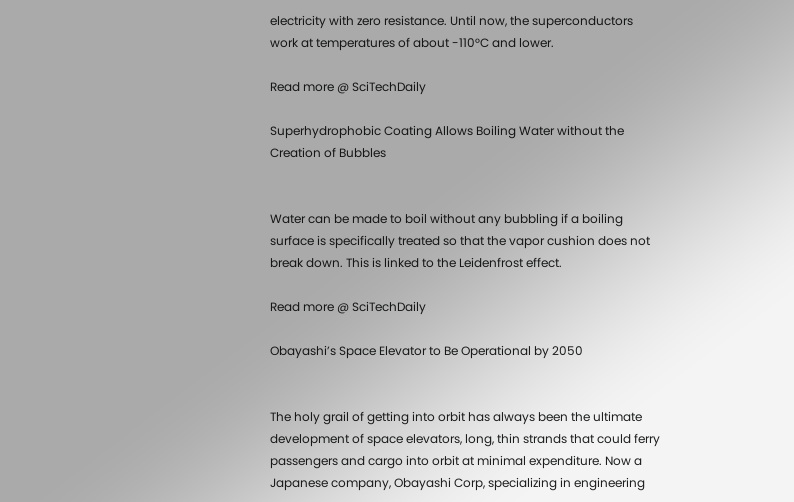electricity with zero resistance. Until now, the superconductors work at temperatures of about -110°C and lower.

Read more @ SciTechDaily

Superhydrophobic Coating Allows Boiling Water without the Creation of Bubbles


Water can be made to boil without any bubbling if a boiling surface is specifically treated so that the vapor cushion does not break down. This is linked to the Leidenfrost effect.

Read more @ SciTechDaily

Obayashi’s Space Elevator to Be Operational by 2050


The holy grail of getting into orbit has always been the ultimate development of space elevators, long, thin strands that could ferry passengers and cargo into orbit at minimal expenditure. Now a Japanese company, Obayashi Corp, specializing in engineering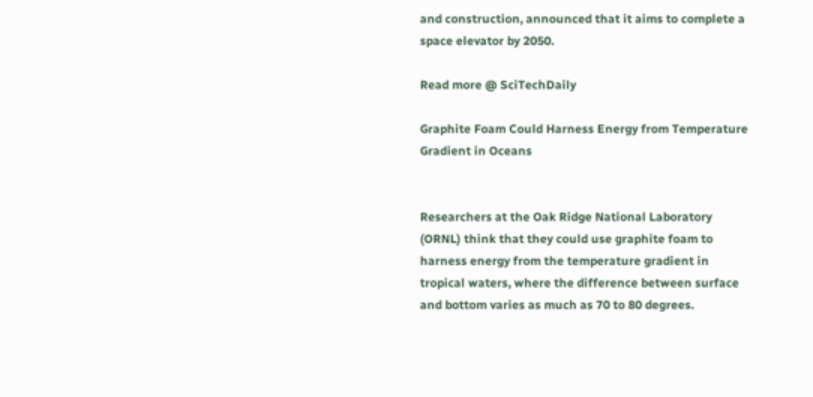and construction, announced that it aims to complete a space elevator by 2050.

Read more @ SciTechDaily

Graphite Foam Could Harness Energy from Temperature Gradient in Oceans


Researchers at the Oak Ridge National Laboratory (ORNL) think that they could use graphite foam to harness energy from the temperature gradient in tropical waters, where the difference between surface and bottom varies as much as 70 to 80 degrees.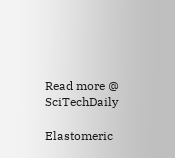Read more @ SciTechDaily

Elastomeric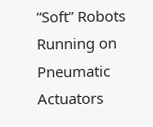“Soft” Robots Running on Pneumatic Actuators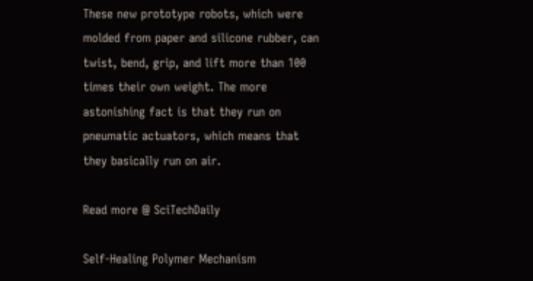These new prototype robots, which were molded from paper and silicone rubber, can twist, bend, grip, and lift more than 100 times their own weight. The more astonishing fact is that they run on pneumatic actuators, which means that they basically run on air.

Read more @ SciTechDaily

Self-Healing Polymer Mechanism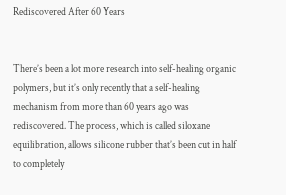Rediscovered After 60 Years


There’s been a lot more research into self-healing organic polymers, but it’s only recently that a self-healing mechanism from more than 60 years ago was rediscovered. The process, which is called siloxane equilibration, allows silicone rubber that’s been cut in half to completely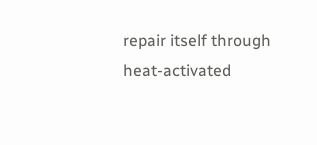repair itself through heat-activated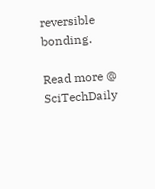reversible bonding.

Read more @ SciTechDaily